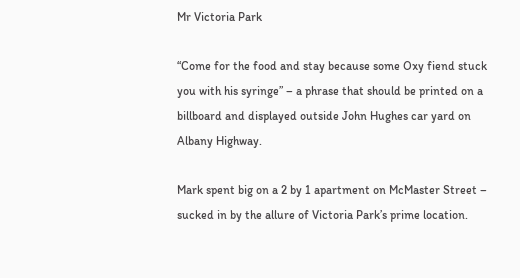Mr Victoria Park

“Come for the food and stay because some Oxy fiend stuck you with his syringe” – a phrase that should be printed on a billboard and displayed outside John Hughes car yard on Albany Highway.

Mark spent big on a 2 by 1 apartment on McMaster Street – sucked in by the allure of Victoria Park’s prime location.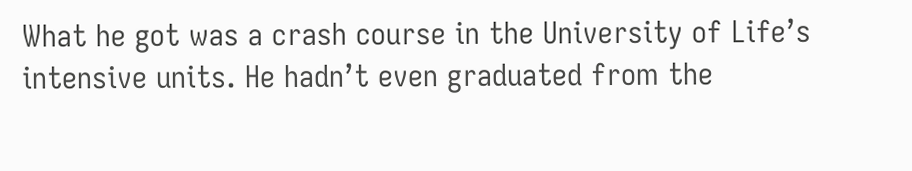What he got was a crash course in the University of Life’s intensive units. He hadn’t even graduated from the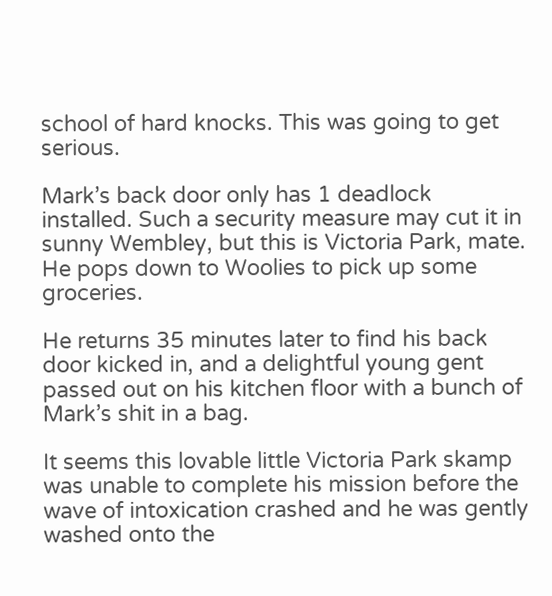school of hard knocks. This was going to get serious.

Mark’s back door only has 1 deadlock installed. Such a security measure may cut it in sunny Wembley, but this is Victoria Park, mate. He pops down to Woolies to pick up some groceries.

He returns 35 minutes later to find his back door kicked in, and a delightful young gent passed out on his kitchen floor with a bunch of Mark’s shit in a bag.

It seems this lovable little Victoria Park skamp was unable to complete his mission before the wave of intoxication crashed and he was gently washed onto the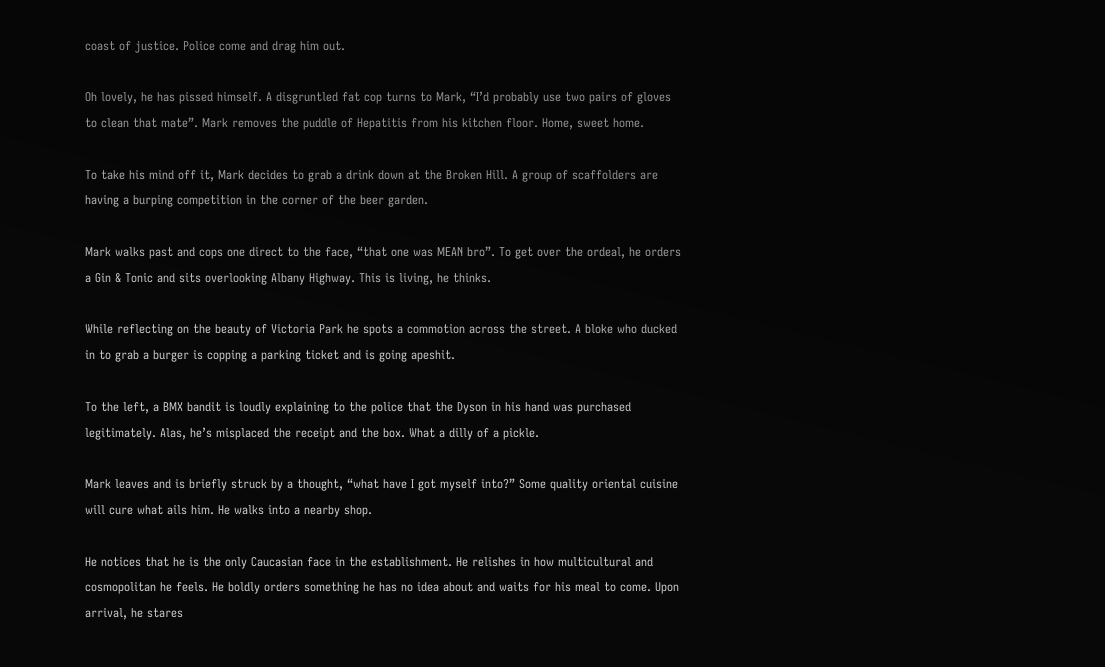coast of justice. Police come and drag him out.

Oh lovely, he has pissed himself. A disgruntled fat cop turns to Mark, “I’d probably use two pairs of gloves to clean that mate”. Mark removes the puddle of Hepatitis from his kitchen floor. Home, sweet home.

To take his mind off it, Mark decides to grab a drink down at the Broken Hill. A group of scaffolders are having a burping competition in the corner of the beer garden.

Mark walks past and cops one direct to the face, “that one was MEAN bro”. To get over the ordeal, he orders a Gin & Tonic and sits overlooking Albany Highway. This is living, he thinks.

While reflecting on the beauty of Victoria Park he spots a commotion across the street. A bloke who ducked in to grab a burger is copping a parking ticket and is going apeshit.

To the left, a BMX bandit is loudly explaining to the police that the Dyson in his hand was purchased legitimately. Alas, he’s misplaced the receipt and the box. What a dilly of a pickle.

Mark leaves and is briefly struck by a thought, “what have I got myself into?” Some quality oriental cuisine will cure what ails him. He walks into a nearby shop.

He notices that he is the only Caucasian face in the establishment. He relishes in how multicultural and cosmopolitan he feels. He boldly orders something he has no idea about and waits for his meal to come. Upon arrival, he stares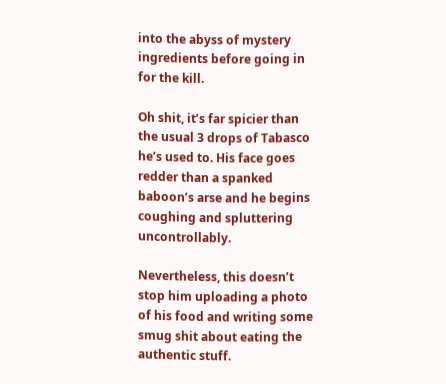into the abyss of mystery ingredients before going in for the kill.

Oh shit, it’s far spicier than the usual 3 drops of Tabasco he’s used to. His face goes redder than a spanked baboon’s arse and he begins coughing and spluttering uncontrollably.

Nevertheless, this doesn’t stop him uploading a photo of his food and writing some smug shit about eating the authentic stuff.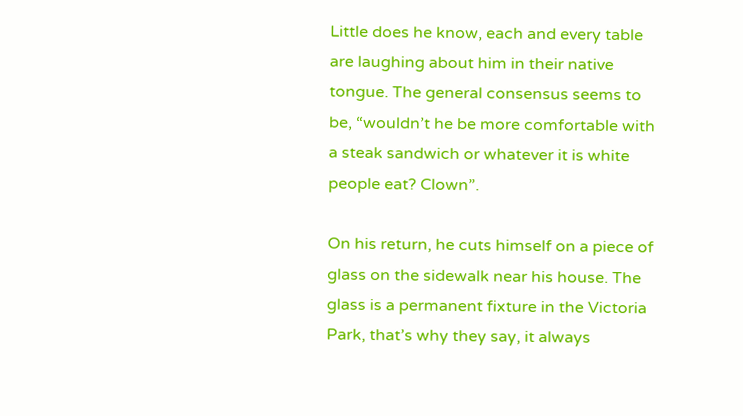Little does he know, each and every table are laughing about him in their native tongue. The general consensus seems to be, “wouldn’t he be more comfortable with a steak sandwich or whatever it is white people eat? Clown”.

On his return, he cuts himself on a piece of glass on the sidewalk near his house. The glass is a permanent fixture in the Victoria Park, that’s why they say, it always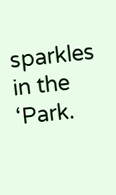sparkles in the ‘Park.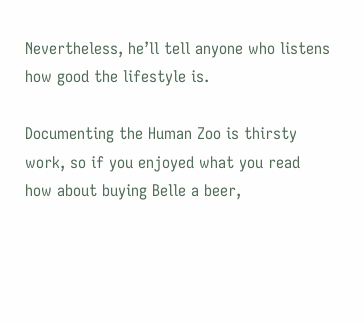Nevertheless, he’ll tell anyone who listens how good the lifestyle is.

Documenting the Human Zoo is thirsty work, so if you enjoyed what you read how about buying Belle a beer,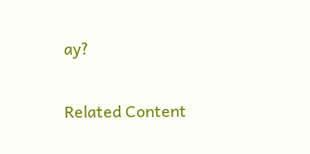ay?


Related Content